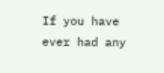If you have ever had any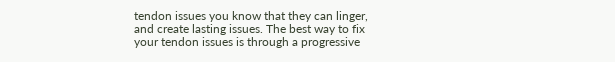tendon issues you know that they can linger, and create lasting issues. The best way to fix your tendon issues is through a progressive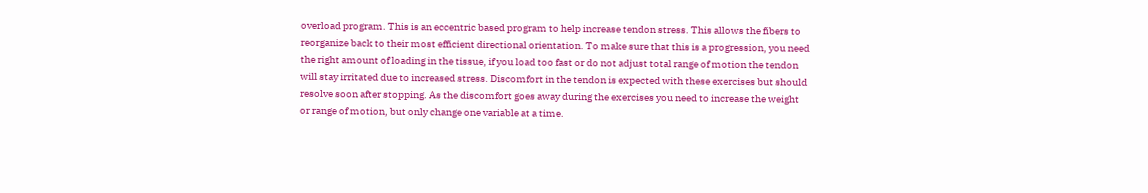overload program. This is an eccentric based program to help increase tendon stress. This allows the fibers to reorganize back to their most efficient directional orientation. To make sure that this is a progression, you need the right amount of loading in the tissue, if you load too fast or do not adjust total range of motion the tendon will stay irritated due to increased stress. Discomfort in the tendon is expected with these exercises but should resolve soon after stopping. As the discomfort goes away during the exercises you need to increase the weight or range of motion, but only change one variable at a time.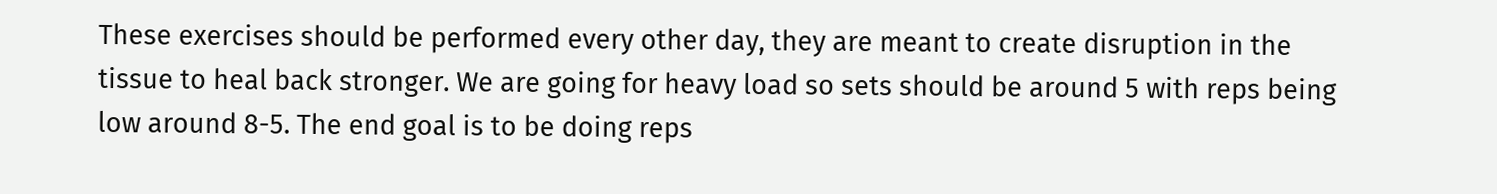These exercises should be performed every other day, they are meant to create disruption in the tissue to heal back stronger. We are going for heavy load so sets should be around 5 with reps being low around 8-5. The end goal is to be doing reps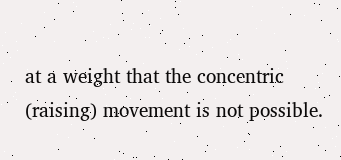at a weight that the concentric (raising) movement is not possible.